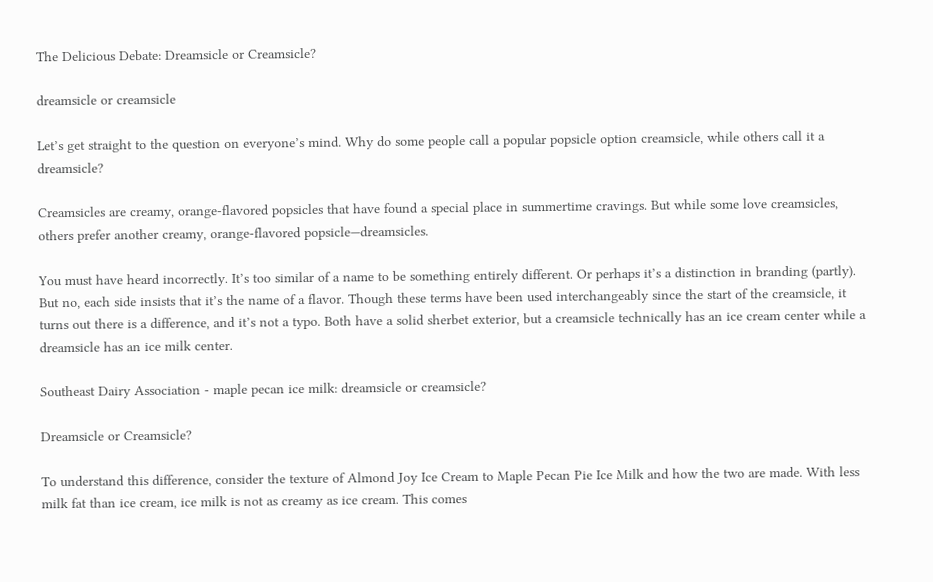The Delicious Debate: Dreamsicle or Creamsicle?

dreamsicle or creamsicle

Let’s get straight to the question on everyone’s mind. Why do some people call a popular popsicle option creamsicle, while others call it a dreamsicle?

Creamsicles are creamy, orange-flavored popsicles that have found a special place in summertime cravings. But while some love creamsicles, others prefer another creamy, orange-flavored popsicle—dreamsicles.

You must have heard incorrectly. It’s too similar of a name to be something entirely different. Or perhaps it’s a distinction in branding (partly). But no, each side insists that it’s the name of a flavor. Though these terms have been used interchangeably since the start of the creamsicle, it turns out there is a difference, and it’s not a typo. Both have a solid sherbet exterior, but a creamsicle technically has an ice cream center while a dreamsicle has an ice milk center.

Southeast Dairy Association - maple pecan ice milk: dreamsicle or creamsicle?

Dreamsicle or Creamsicle?

To understand this difference, consider the texture of Almond Joy Ice Cream to Maple Pecan Pie Ice Milk and how the two are made. With less milk fat than ice cream, ice milk is not as creamy as ice cream. This comes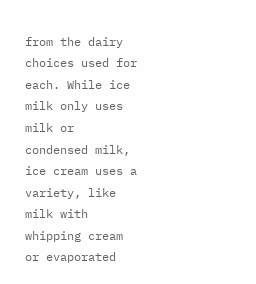from the dairy choices used for each. While ice milk only uses milk or condensed milk, ice cream uses a variety, like milk with whipping cream or evaporated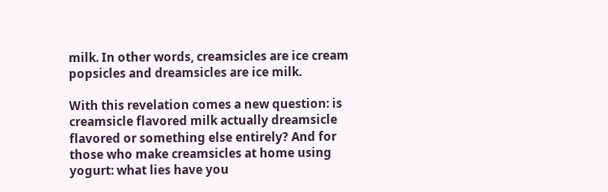milk. In other words, creamsicles are ice cream popsicles and dreamsicles are ice milk.

With this revelation comes a new question: is creamsicle flavored milk actually dreamsicle flavored or something else entirely? And for those who make creamsicles at home using yogurt: what lies have you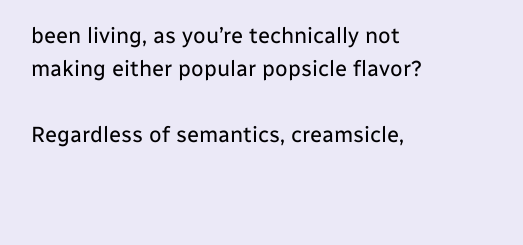been living, as you’re technically not making either popular popsicle flavor?

Regardless of semantics, creamsicle,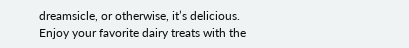dreamsicle, or otherwise, it’s delicious. Enjoy your favorite dairy treats with the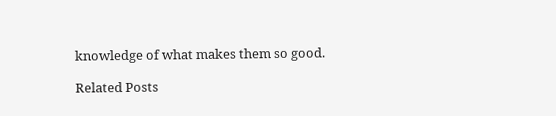knowledge of what makes them so good.

Related Posts